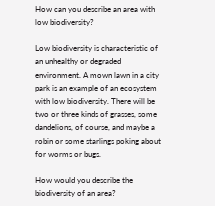How can you describe an area with low biodiversity?

Low biodiversity is characteristic of an unhealthy or degraded environment. A mown lawn in a city park is an example of an ecosystem with low biodiversity. There will be two or three kinds of grasses, some dandelions, of course, and maybe a robin or some starlings poking about for worms or bugs.

How would you describe the biodiversity of an area?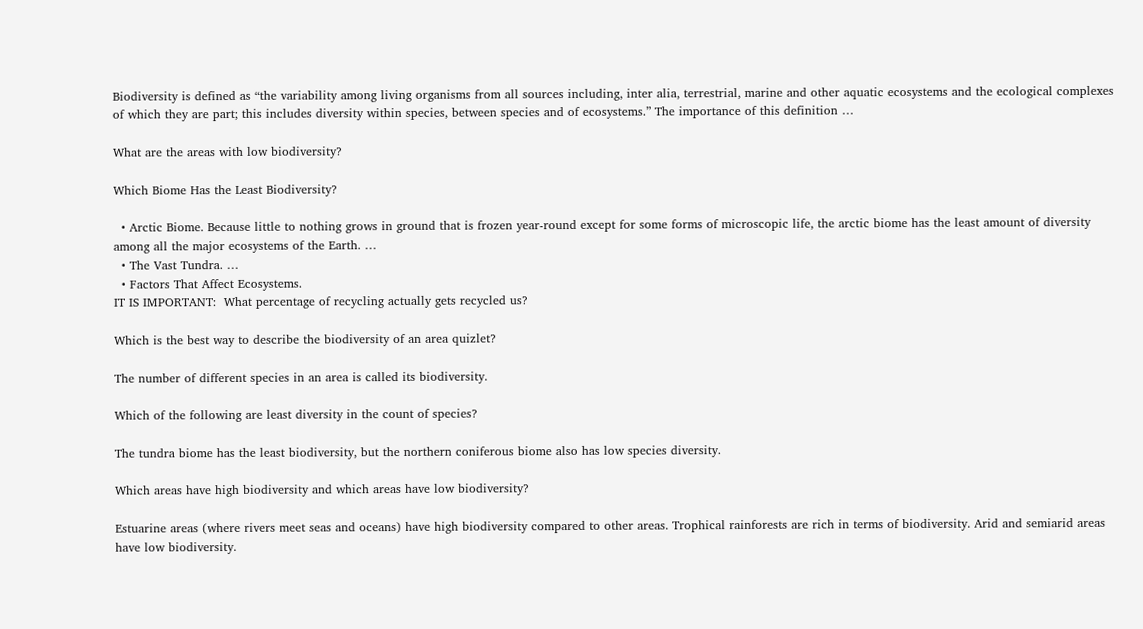Biodiversity is defined as “the variability among living organisms from all sources including, inter alia, terrestrial, marine and other aquatic ecosystems and the ecological complexes of which they are part; this includes diversity within species, between species and of ecosystems.” The importance of this definition …

What are the areas with low biodiversity?

Which Biome Has the Least Biodiversity?

  • Arctic Biome. Because little to nothing grows in ground that is frozen year-round except for some forms of microscopic life, the arctic biome has the least amount of diversity among all the major ecosystems of the Earth. …
  • The Vast Tundra. …
  • Factors That Affect Ecosystems.
IT IS IMPORTANT:  What percentage of recycling actually gets recycled us?

Which is the best way to describe the biodiversity of an area quizlet?

The number of different species in an area is called its biodiversity.

Which of the following are least diversity in the count of species?

The tundra biome has the least biodiversity, but the northern coniferous biome also has low species diversity.

Which areas have high biodiversity and which areas have low biodiversity?

Estuarine areas (where rivers meet seas and oceans) have high biodiversity compared to other areas. Trophical rainforests are rich in terms of biodiversity. Arid and semiarid areas have low biodiversity.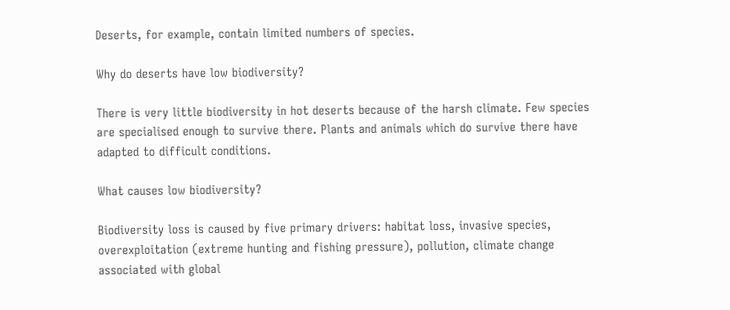Deserts, for example, contain limited numbers of species.

Why do deserts have low biodiversity?

There is very little biodiversity in hot deserts because of the harsh climate. Few species are specialised enough to survive there. Plants and animals which do survive there have adapted to difficult conditions.

What causes low biodiversity?

Biodiversity loss is caused by five primary drivers: habitat loss, invasive species, overexploitation (extreme hunting and fishing pressure), pollution, climate change associated with global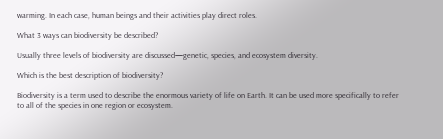warming. In each case, human beings and their activities play direct roles.

What 3 ways can biodiversity be described?

Usually three levels of biodiversity are discussed—genetic, species, and ecosystem diversity.

Which is the best description of biodiversity?

Biodiversity is a term used to describe the enormous variety of life on Earth. It can be used more specifically to refer to all of the species in one region or ecosystem.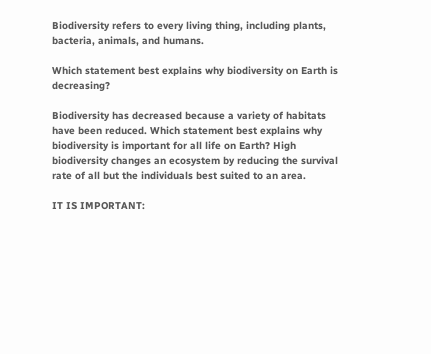Biodiversity refers to every living thing, including plants, bacteria, animals, and humans.

Which statement best explains why biodiversity on Earth is decreasing?

Biodiversity has decreased because a variety of habitats have been reduced. Which statement best explains why biodiversity is important for all life on Earth? High biodiversity changes an ecosystem by reducing the survival rate of all but the individuals best suited to an area.

IT IS IMPORTANT: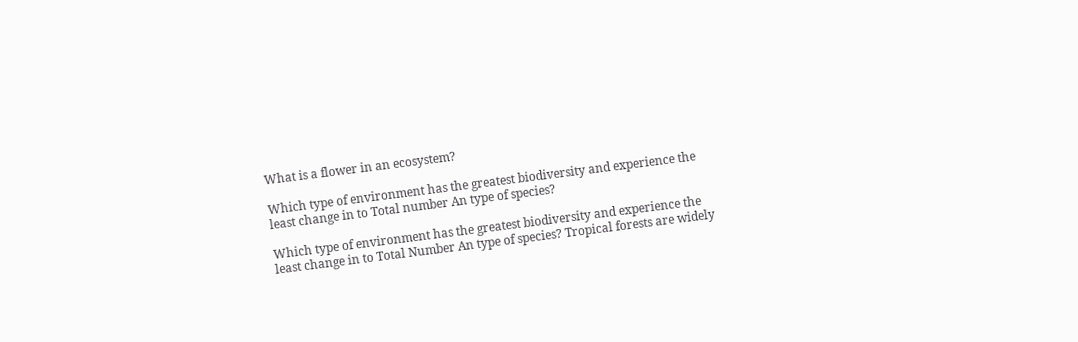What is a flower in an ecosystem?

Which type of environment has the greatest biodiversity and experience the least change in to Total number An type of species?

Which type of environment has the greatest biodiversity and experience the least change in to Total Number An type of species? Tropical forests are widely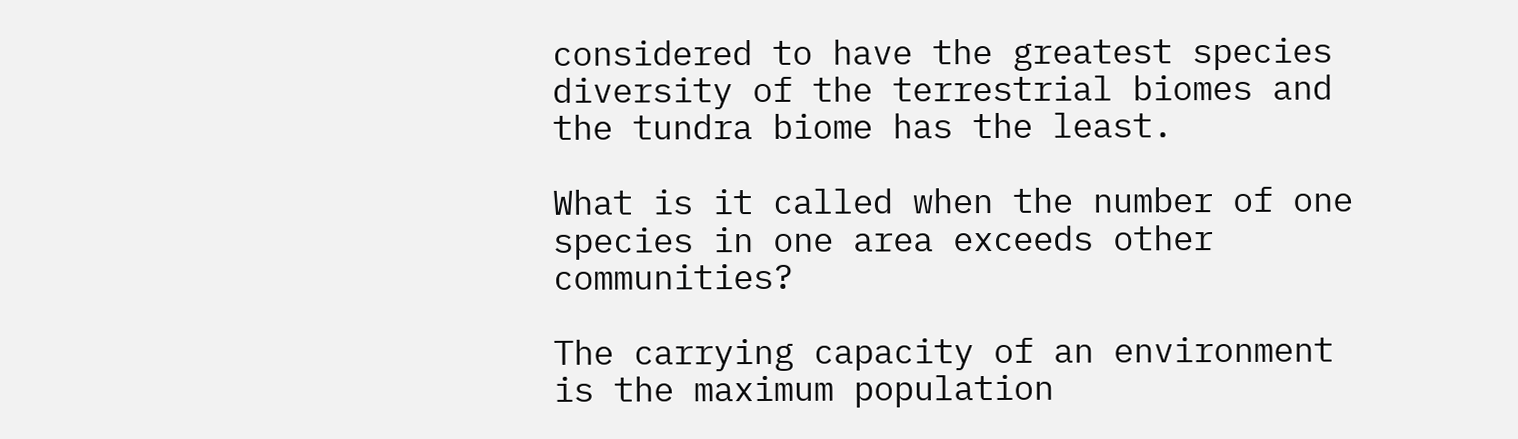considered to have the greatest species diversity of the terrestrial biomes and the tundra biome has the least.

What is it called when the number of one species in one area exceeds other communities?

The carrying capacity of an environment is the maximum population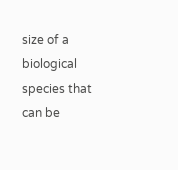size of a biological species that can be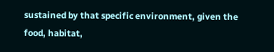sustained by that specific environment, given the food, habitat,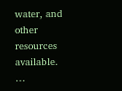water, and other resources available. …